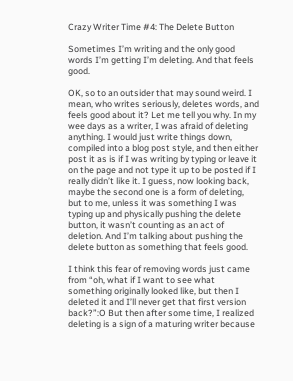Crazy Writer Time #4: The Delete Button

Sometimes I’m writing and the only good words I’m getting I’m deleting. And that feels good.

OK, so to an outsider that may sound weird. I mean, who writes seriously, deletes words, and feels good about it? Let me tell you why. In my wee days as a writer, I was afraid of deleting anything. I would just write things down, compiled into a blog post style, and then either post it as is if I was writing by typing or leave it on the page and not type it up to be posted if I really didn’t like it. I guess, now looking back, maybe the second one is a form of deleting, but to me, unless it was something I was typing up and physically pushing the delete button, it wasn’t counting as an act of deletion. And I’m talking about pushing the delete button as something that feels good.

I think this fear of removing words just came from “oh, what if I want to see what something originally looked like, but then I deleted it and I’ll never get that first version back?”:O But then after some time, I realized deleting is a sign of a maturing writer because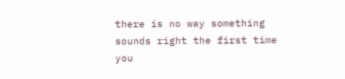there is no way something sounds right the first time you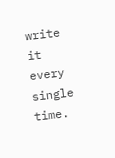write it every single time.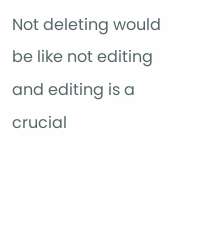Not deleting would be like not editing and editing is a crucial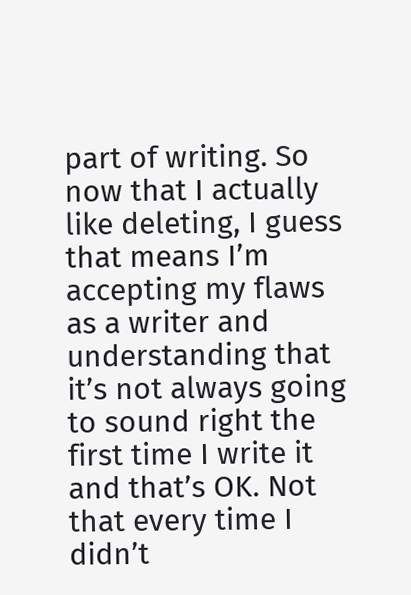part of writing. So now that I actually like deleting, I guess that means I’m accepting my flaws as a writer and understanding that it’s not always going to sound right the first time I write it and that’s OK. Not that every time I didn’t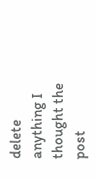delete anything I thought the post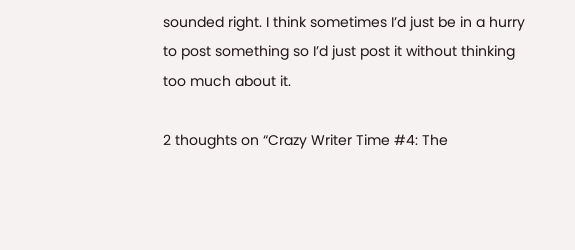sounded right. I think sometimes I’d just be in a hurry to post something so I’d just post it without thinking too much about it.

2 thoughts on “Crazy Writer Time #4: The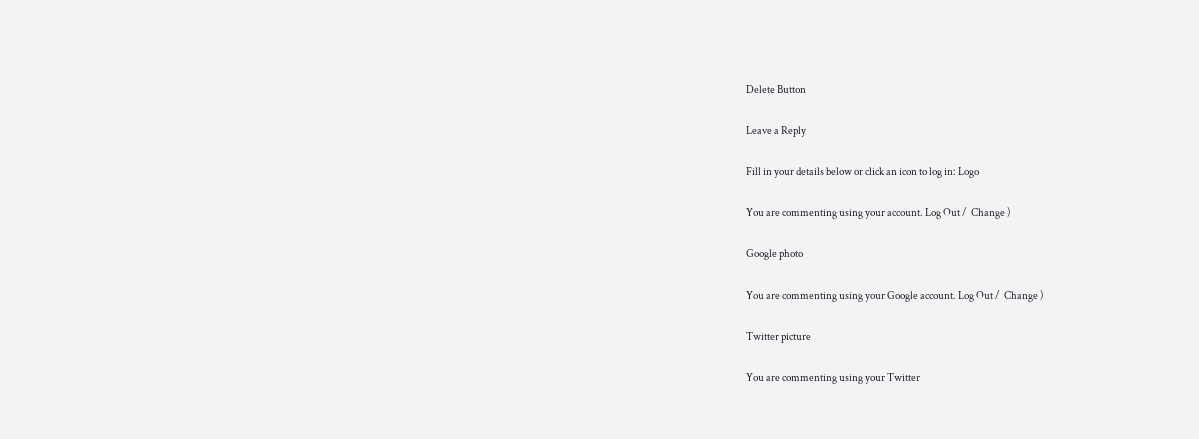Delete Button

Leave a Reply

Fill in your details below or click an icon to log in: Logo

You are commenting using your account. Log Out /  Change )

Google photo

You are commenting using your Google account. Log Out /  Change )

Twitter picture

You are commenting using your Twitter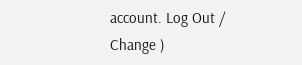account. Log Out /  Change )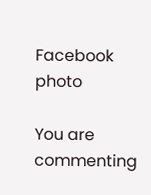Facebook photo

You are commenting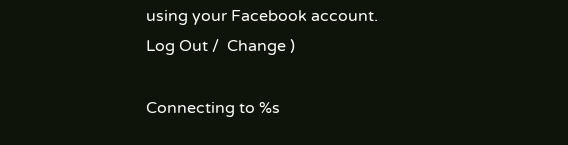using your Facebook account. Log Out /  Change )

Connecting to %s